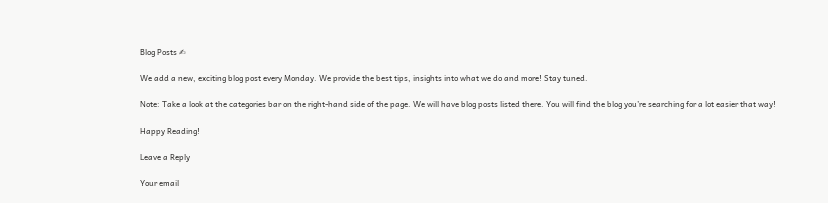Blog Posts ✍

We add a new, exciting blog post every Monday. We provide the best tips, insights into what we do and more! Stay tuned.

Note: Take a look at the categories bar on the right-hand side of the page. We will have blog posts listed there. You will find the blog you’re searching for a lot easier that way!

Happy Reading!

Leave a Reply

Your email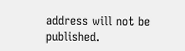address will not be published.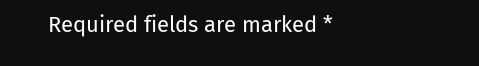Required fields are marked *